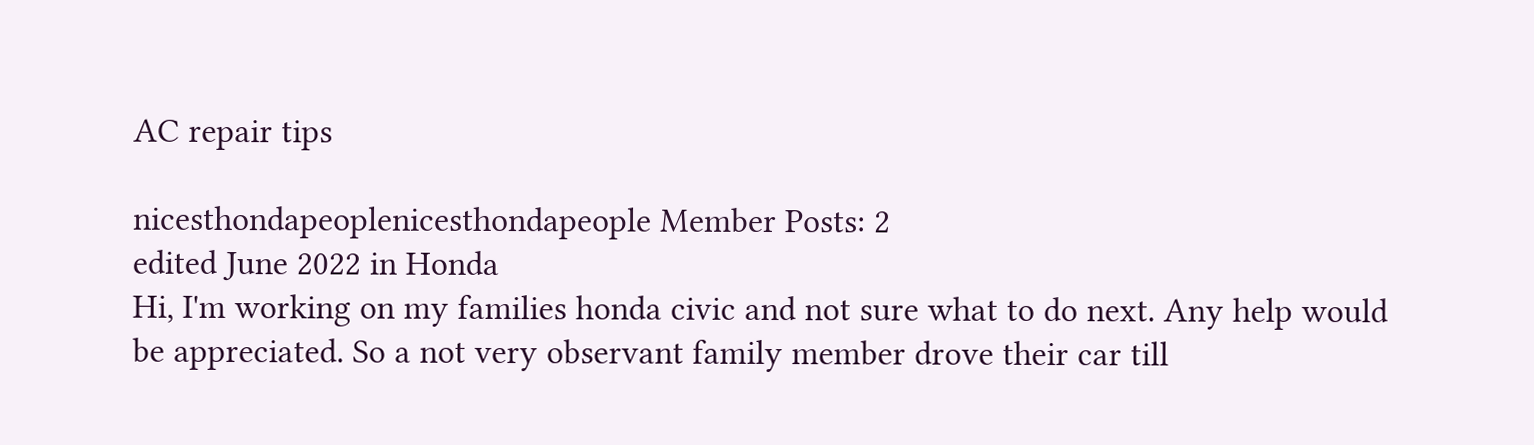AC repair tips

nicesthondapeoplenicesthondapeople Member Posts: 2
edited June 2022 in Honda
Hi, I'm working on my families honda civic and not sure what to do next. Any help would be appreciated. So a not very observant family member drove their car till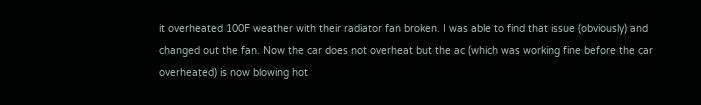it overheated 100F weather with their radiator fan broken. I was able to find that issue (obviously) and changed out the fan. Now the car does not overheat but the ac (which was working fine before the car overheated) is now blowing hot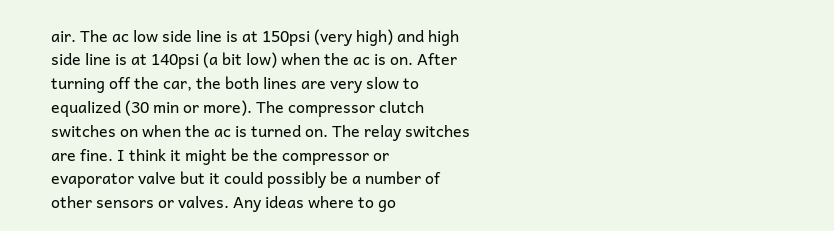air. The ac low side line is at 150psi (very high) and high side line is at 140psi (a bit low) when the ac is on. After turning off the car, the both lines are very slow to equalized (30 min or more). The compressor clutch switches on when the ac is turned on. The relay switches are fine. I think it might be the compressor or evaporator valve but it could possibly be a number of other sensors or valves. Any ideas where to go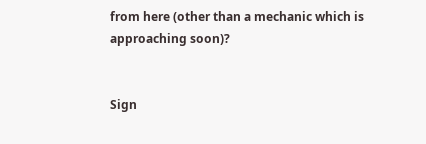from here (other than a mechanic which is approaching soon)?


Sign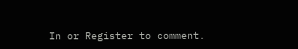In or Register to comment.